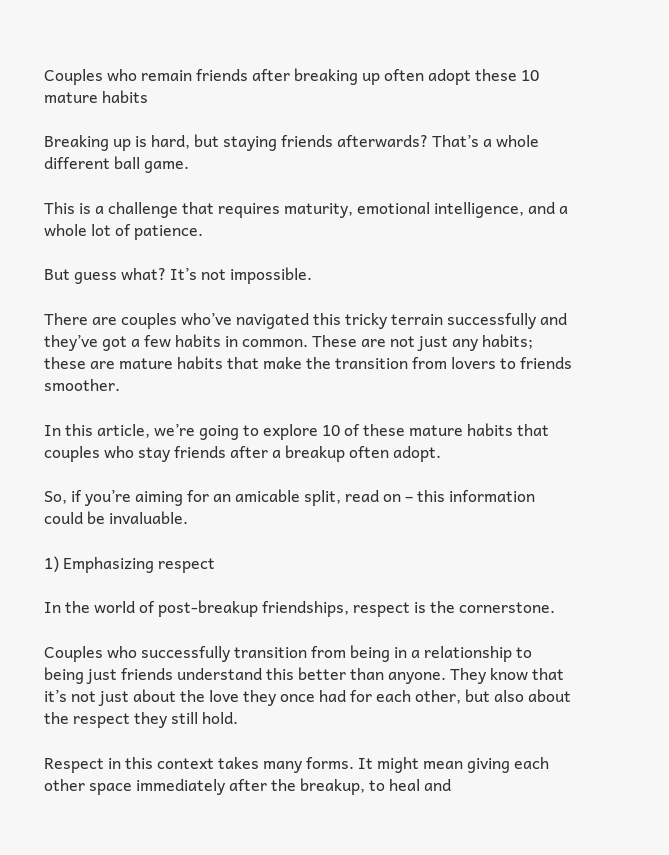Couples who remain friends after breaking up often adopt these 10 mature habits

Breaking up is hard, but staying friends afterwards? That’s a whole different ball game.

This is a challenge that requires maturity, emotional intelligence, and a whole lot of patience.

But guess what? It’s not impossible.

There are couples who’ve navigated this tricky terrain successfully and they’ve got a few habits in common. These are not just any habits; these are mature habits that make the transition from lovers to friends smoother.

In this article, we’re going to explore 10 of these mature habits that couples who stay friends after a breakup often adopt.

So, if you’re aiming for an amicable split, read on – this information could be invaluable.

1) Emphasizing respect

In the world of post-breakup friendships, respect is the cornerstone.

Couples who successfully transition from being in a relationship to being just friends understand this better than anyone. They know that it’s not just about the love they once had for each other, but also about the respect they still hold.

Respect in this context takes many forms. It might mean giving each other space immediately after the breakup, to heal and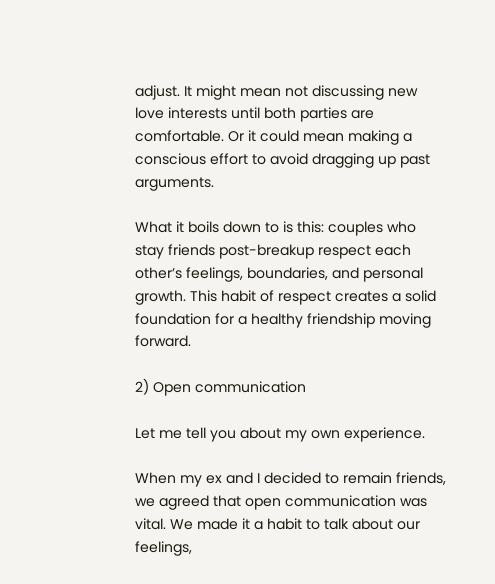adjust. It might mean not discussing new love interests until both parties are comfortable. Or it could mean making a conscious effort to avoid dragging up past arguments.

What it boils down to is this: couples who stay friends post-breakup respect each other’s feelings, boundaries, and personal growth. This habit of respect creates a solid foundation for a healthy friendship moving forward.

2) Open communication

Let me tell you about my own experience.

When my ex and I decided to remain friends, we agreed that open communication was vital. We made it a habit to talk about our feelings,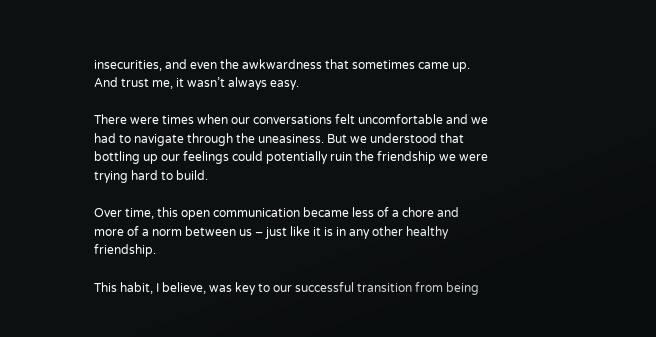insecurities, and even the awkwardness that sometimes came up. And trust me, it wasn’t always easy.

There were times when our conversations felt uncomfortable and we had to navigate through the uneasiness. But we understood that bottling up our feelings could potentially ruin the friendship we were trying hard to build.

Over time, this open communication became less of a chore and more of a norm between us – just like it is in any other healthy friendship.

This habit, I believe, was key to our successful transition from being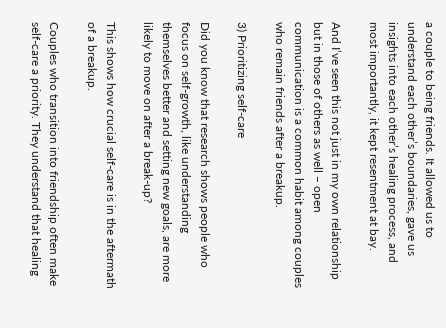a couple to being friends. It allowed us to understand each other’s boundaries, gave us insights into each other’s healing process, and most importantly, it kept resentment at bay.

And I’ve seen this not just in my own relationship but in those of others as well – open communication is a common habit among couples who remain friends after a breakup.

3) Prioritizing self-care

Did you know that research shows people who focus on self-growth, like understanding themselves better and setting new goals, are more likely to move on after a break-up?

This shows how crucial self-care is in the aftermath of a breakup.

Couples who transition into friendship often make self-care a priority. They understand that healing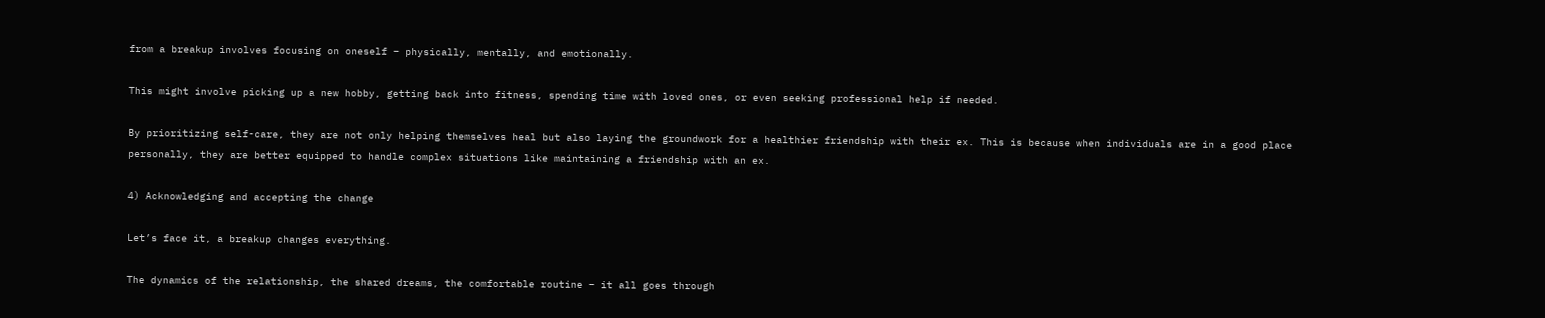from a breakup involves focusing on oneself – physically, mentally, and emotionally.

This might involve picking up a new hobby, getting back into fitness, spending time with loved ones, or even seeking professional help if needed.

By prioritizing self-care, they are not only helping themselves heal but also laying the groundwork for a healthier friendship with their ex. This is because when individuals are in a good place personally, they are better equipped to handle complex situations like maintaining a friendship with an ex.

4) Acknowledging and accepting the change

Let’s face it, a breakup changes everything.

The dynamics of the relationship, the shared dreams, the comfortable routine – it all goes through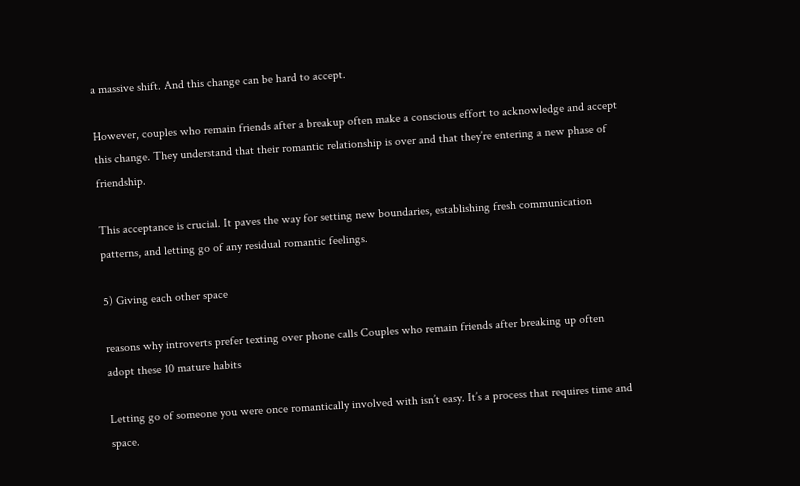a massive shift. And this change can be hard to accept.

However, couples who remain friends after a breakup often make a conscious effort to acknowledge and accept this change. They understand that their romantic relationship is over and that they’re entering a new phase of friendship.

This acceptance is crucial. It paves the way for setting new boundaries, establishing fresh communication patterns, and letting go of any residual romantic feelings.

5) Giving each other space

reasons why introverts prefer texting over phone calls Couples who remain friends after breaking up often adopt these 10 mature habits

Letting go of someone you were once romantically involved with isn’t easy. It’s a process that requires time and space.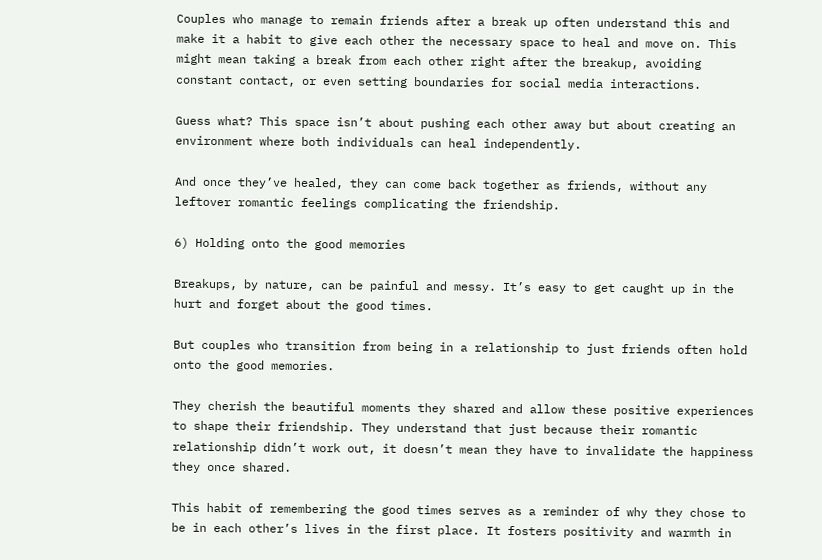Couples who manage to remain friends after a break up often understand this and make it a habit to give each other the necessary space to heal and move on. This might mean taking a break from each other right after the breakup, avoiding constant contact, or even setting boundaries for social media interactions.

Guess what? This space isn’t about pushing each other away but about creating an environment where both individuals can heal independently.

And once they’ve healed, they can come back together as friends, without any leftover romantic feelings complicating the friendship.

6) Holding onto the good memories

Breakups, by nature, can be painful and messy. It’s easy to get caught up in the hurt and forget about the good times.

But couples who transition from being in a relationship to just friends often hold onto the good memories.

They cherish the beautiful moments they shared and allow these positive experiences to shape their friendship. They understand that just because their romantic relationship didn’t work out, it doesn’t mean they have to invalidate the happiness they once shared.

This habit of remembering the good times serves as a reminder of why they chose to be in each other’s lives in the first place. It fosters positivity and warmth in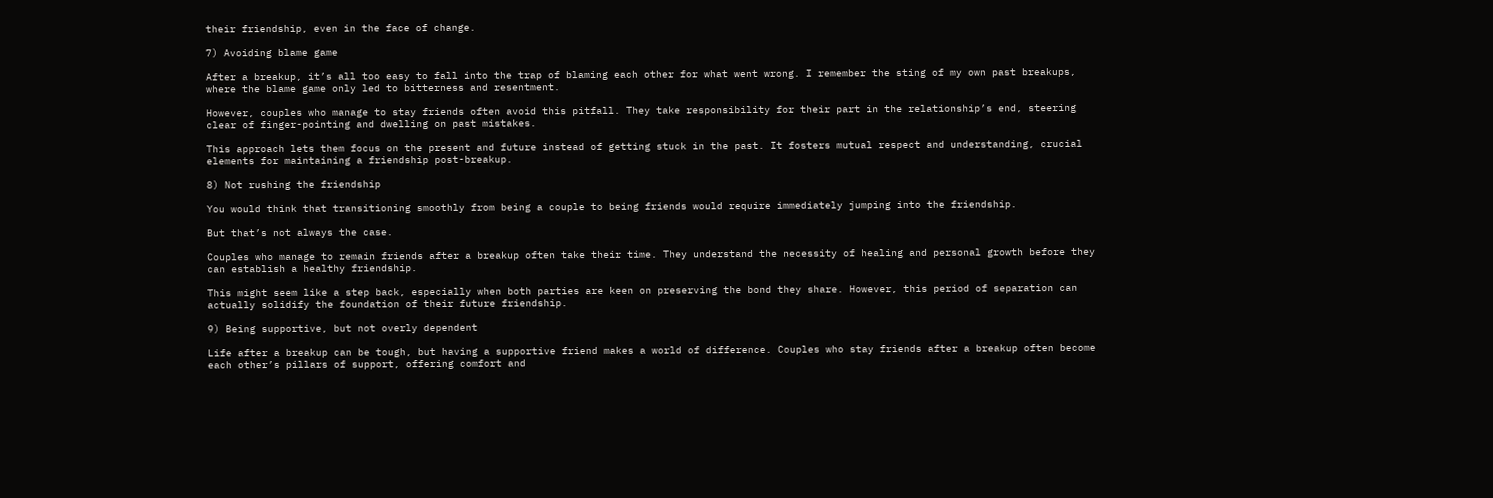their friendship, even in the face of change.

7) Avoiding blame game

After a breakup, it’s all too easy to fall into the trap of blaming each other for what went wrong. I remember the sting of my own past breakups, where the blame game only led to bitterness and resentment.

However, couples who manage to stay friends often avoid this pitfall. They take responsibility for their part in the relationship’s end, steering clear of finger-pointing and dwelling on past mistakes.

This approach lets them focus on the present and future instead of getting stuck in the past. It fosters mutual respect and understanding, crucial elements for maintaining a friendship post-breakup.

8) Not rushing the friendship

You would think that transitioning smoothly from being a couple to being friends would require immediately jumping into the friendship.

But that’s not always the case.

Couples who manage to remain friends after a breakup often take their time. They understand the necessity of healing and personal growth before they can establish a healthy friendship.

This might seem like a step back, especially when both parties are keen on preserving the bond they share. However, this period of separation can actually solidify the foundation of their future friendship.

9) Being supportive, but not overly dependent

Life after a breakup can be tough, but having a supportive friend makes a world of difference. Couples who stay friends after a breakup often become each other’s pillars of support, offering comfort and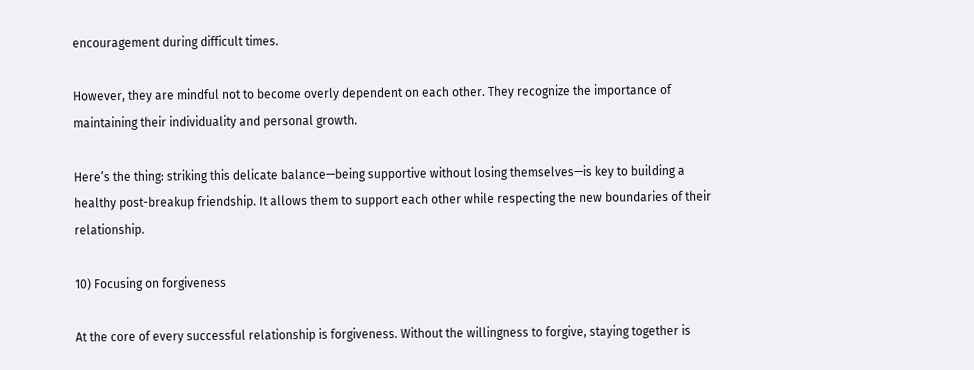encouragement during difficult times.

However, they are mindful not to become overly dependent on each other. They recognize the importance of maintaining their individuality and personal growth.

Here’s the thing: striking this delicate balance—being supportive without losing themselves—is key to building a healthy post-breakup friendship. It allows them to support each other while respecting the new boundaries of their relationship.

10) Focusing on forgiveness

At the core of every successful relationship is forgiveness. Without the willingness to forgive, staying together is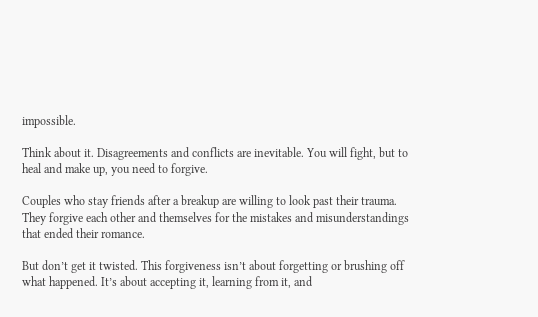impossible.

Think about it. Disagreements and conflicts are inevitable. You will fight, but to heal and make up, you need to forgive.

Couples who stay friends after a breakup are willing to look past their trauma. They forgive each other and themselves for the mistakes and misunderstandings that ended their romance.

But don’t get it twisted. This forgiveness isn’t about forgetting or brushing off what happened. It’s about accepting it, learning from it, and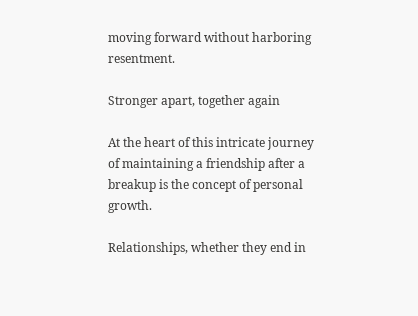moving forward without harboring resentment.

Stronger apart, together again

At the heart of this intricate journey of maintaining a friendship after a breakup is the concept of personal growth.

Relationships, whether they end in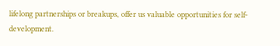lifelong partnerships or breakups, offer us valuable opportunities for self-development.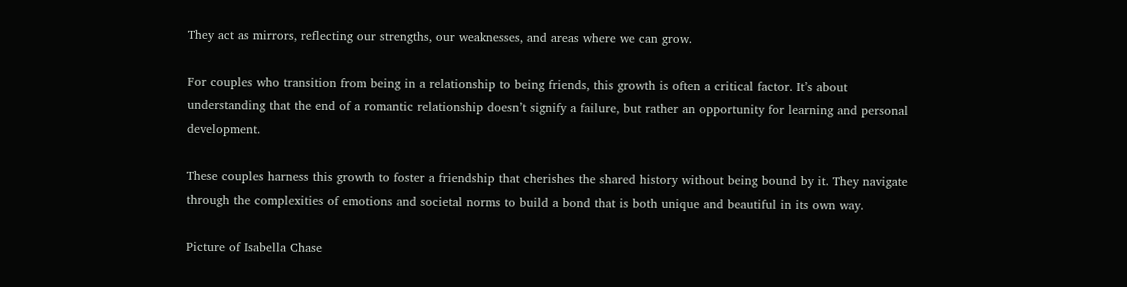They act as mirrors, reflecting our strengths, our weaknesses, and areas where we can grow.

For couples who transition from being in a relationship to being friends, this growth is often a critical factor. It’s about understanding that the end of a romantic relationship doesn’t signify a failure, but rather an opportunity for learning and personal development.

These couples harness this growth to foster a friendship that cherishes the shared history without being bound by it. They navigate through the complexities of emotions and societal norms to build a bond that is both unique and beautiful in its own way.

Picture of Isabella Chase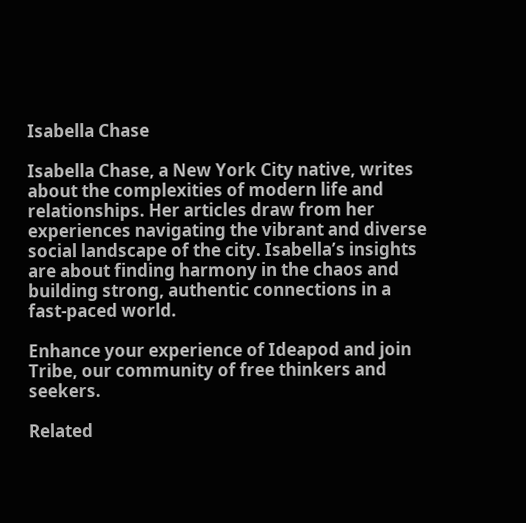Isabella Chase

Isabella Chase, a New York City native, writes about the complexities of modern life and relationships. Her articles draw from her experiences navigating the vibrant and diverse social landscape of the city. Isabella’s insights are about finding harmony in the chaos and building strong, authentic connections in a fast-paced world.

Enhance your experience of Ideapod and join Tribe, our community of free thinkers and seekers.

Related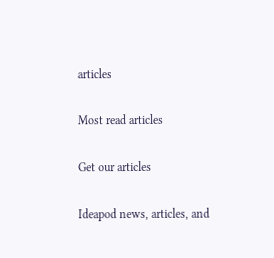articles

Most read articles

Get our articles

Ideapod news, articles, and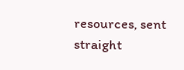resources, sent straight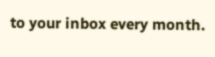to your inbox every month.